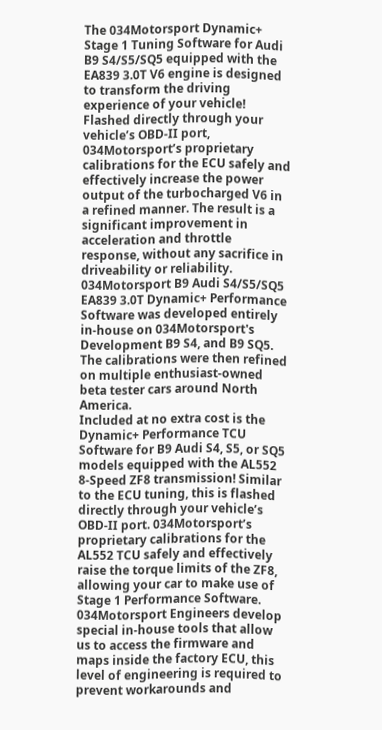The 034Motorsport Dynamic+ Stage 1 Tuning Software for Audi B9 S4/S5/SQ5 equipped with the EA839 3.0T V6 engine is designed to transform the driving experience of your vehicle! Flashed directly through your vehicle’s OBD-II port, 034Motorsport’s proprietary calibrations for the ECU safely and effectively increase the power output of the turbocharged V6 in a refined manner. The result is a significant improvement in acceleration and throttle response, without any sacrifice in driveability or reliability.
034Motorsport B9 Audi S4/S5/SQ5 EA839 3.0T Dynamic+ Performance Software was developed entirely in-house on 034Motorsport's Development B9 S4, and B9 SQ5. The calibrations were then refined on multiple enthusiast-owned beta tester cars around North America.
Included at no extra cost is the Dynamic+ Performance TCU Software for B9 Audi S4, S5, or SQ5 models equipped with the AL552 8-Speed ZF8 transmission! Similar to the ECU tuning, this is flashed directly through your vehicle’s OBD-II port. 034Motorsport’s proprietary calibrations for the AL552 TCU safely and effectively raise the torque limits of the ZF8, allowing your car to make use of Stage 1 Performance Software.
034Motorsport Engineers develop special in-house tools that allow us to access the firmware and maps inside the factory ECU, this level of engineering is required to prevent workarounds and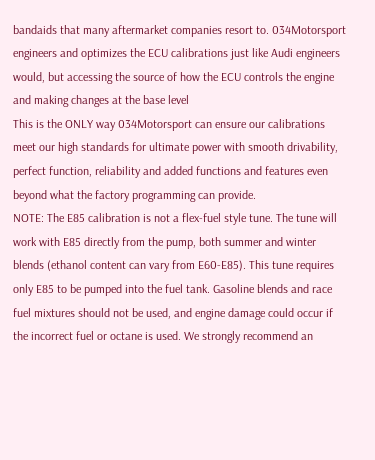bandaids that many aftermarket companies resort to. 034Motorsport engineers and optimizes the ECU calibrations just like Audi engineers would, but accessing the source of how the ECU controls the engine and making changes at the base level
This is the ONLY way 034Motorsport can ensure our calibrations meet our high standards for ultimate power with smooth drivability, perfect function, reliability and added functions and features even beyond what the factory programming can provide.
NOTE: The E85 calibration is not a flex-fuel style tune. The tune will work with E85 directly from the pump, both summer and winter blends (ethanol content can vary from E60-E85). This tune requires only E85 to be pumped into the fuel tank. Gasoline blends and race fuel mixtures should not be used, and engine damage could occur if the incorrect fuel or octane is used. We strongly recommend an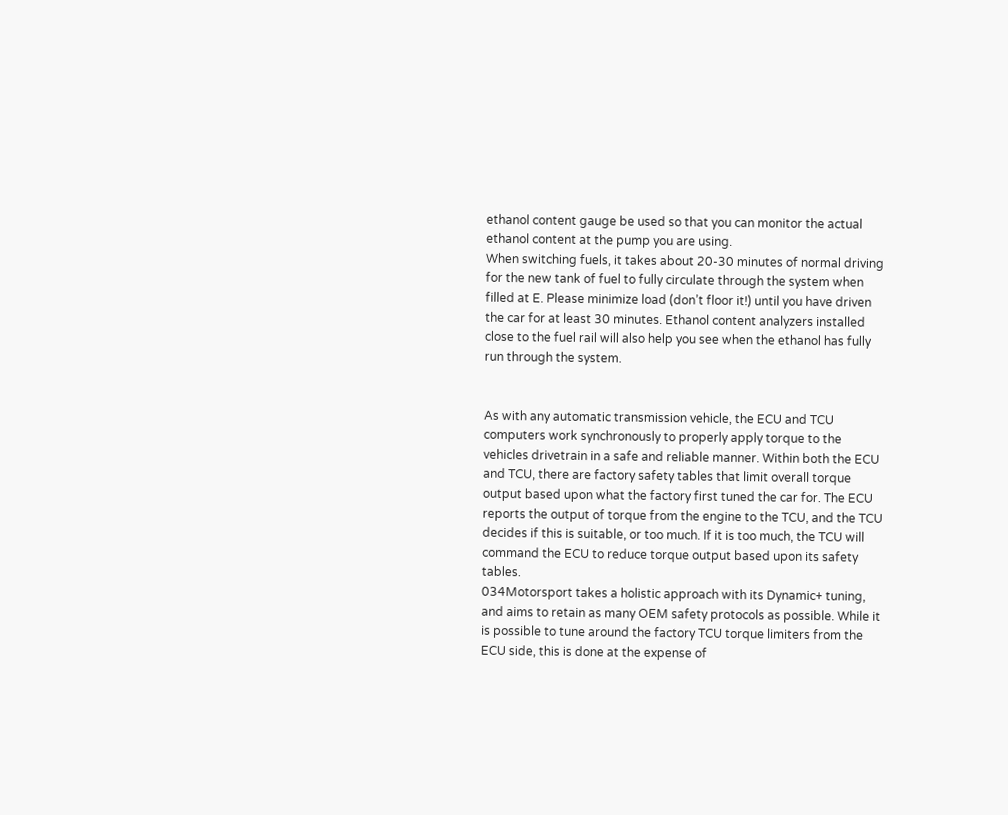ethanol content gauge be used so that you can monitor the actual ethanol content at the pump you are using.
When switching fuels, it takes about 20-30 minutes of normal driving for the new tank of fuel to fully circulate through the system when filled at E. Please minimize load (don’t floor it!) until you have driven the car for at least 30 minutes. Ethanol content analyzers installed close to the fuel rail will also help you see when the ethanol has fully run through the system.


As with any automatic transmission vehicle, the ECU and TCU computers work synchronously to properly apply torque to the vehicles drivetrain in a safe and reliable manner. Within both the ECU and TCU, there are factory safety tables that limit overall torque output based upon what the factory first tuned the car for. The ECU reports the output of torque from the engine to the TCU, and the TCU decides if this is suitable, or too much. If it is too much, the TCU will command the ECU to reduce torque output based upon its safety tables.
034Motorsport takes a holistic approach with its Dynamic+ tuning, and aims to retain as many OEM safety protocols as possible. While it is possible to tune around the factory TCU torque limiters from the ECU side, this is done at the expense of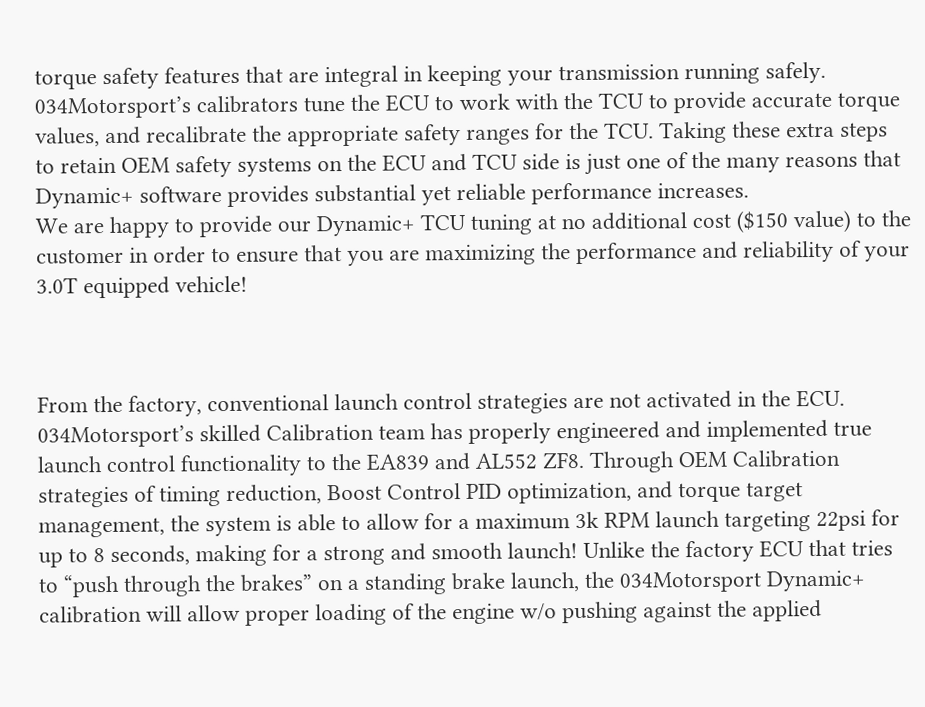torque safety features that are integral in keeping your transmission running safely. 034Motorsport’s calibrators tune the ECU to work with the TCU to provide accurate torque values, and recalibrate the appropriate safety ranges for the TCU. Taking these extra steps to retain OEM safety systems on the ECU and TCU side is just one of the many reasons that Dynamic+ software provides substantial yet reliable performance increases.
We are happy to provide our Dynamic+ TCU tuning at no additional cost ($150 value) to the customer in order to ensure that you are maximizing the performance and reliability of your 3.0T equipped vehicle!



From the factory, conventional launch control strategies are not activated in the ECU. 034Motorsport’s skilled Calibration team has properly engineered and implemented true launch control functionality to the EA839 and AL552 ZF8. Through OEM Calibration strategies of timing reduction, Boost Control PID optimization, and torque target management, the system is able to allow for a maximum 3k RPM launch targeting 22psi for up to 8 seconds, making for a strong and smooth launch! Unlike the factory ECU that tries to “push through the brakes” on a standing brake launch, the 034Motorsport Dynamic+ calibration will allow proper loading of the engine w/o pushing against the applied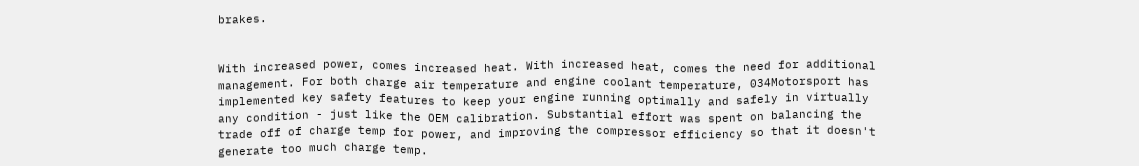brakes.


With increased power, comes increased heat. With increased heat, comes the need for additional management. For both charge air temperature and engine coolant temperature, 034Motorsport has implemented key safety features to keep your engine running optimally and safely in virtually any condition - just like the OEM calibration. Substantial effort was spent on balancing the trade off of charge temp for power, and improving the compressor efficiency so that it doesn't generate too much charge temp.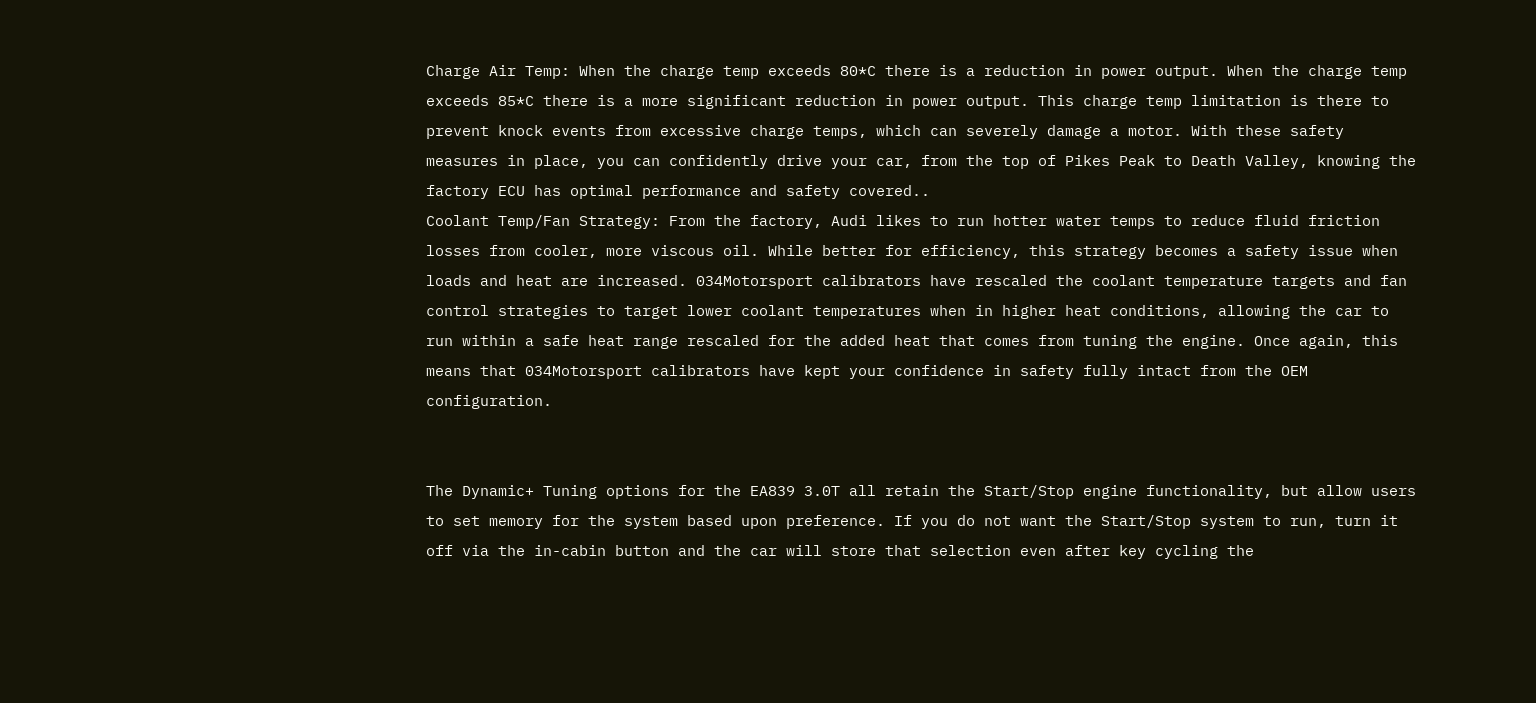Charge Air Temp: When the charge temp exceeds 80*C there is a reduction in power output. When the charge temp exceeds 85*C there is a more significant reduction in power output. This charge temp limitation is there to prevent knock events from excessive charge temps, which can severely damage a motor. With these safety measures in place, you can confidently drive your car, from the top of Pikes Peak to Death Valley, knowing the factory ECU has optimal performance and safety covered..
Coolant Temp/Fan Strategy: From the factory, Audi likes to run hotter water temps to reduce fluid friction losses from cooler, more viscous oil. While better for efficiency, this strategy becomes a safety issue when loads and heat are increased. 034Motorsport calibrators have rescaled the coolant temperature targets and fan control strategies to target lower coolant temperatures when in higher heat conditions, allowing the car to run within a safe heat range rescaled for the added heat that comes from tuning the engine. Once again, this means that 034Motorsport calibrators have kept your confidence in safety fully intact from the OEM configuration.


The Dynamic+ Tuning options for the EA839 3.0T all retain the Start/Stop engine functionality, but allow users to set memory for the system based upon preference. If you do not want the Start/Stop system to run, turn it off via the in-cabin button and the car will store that selection even after key cycling the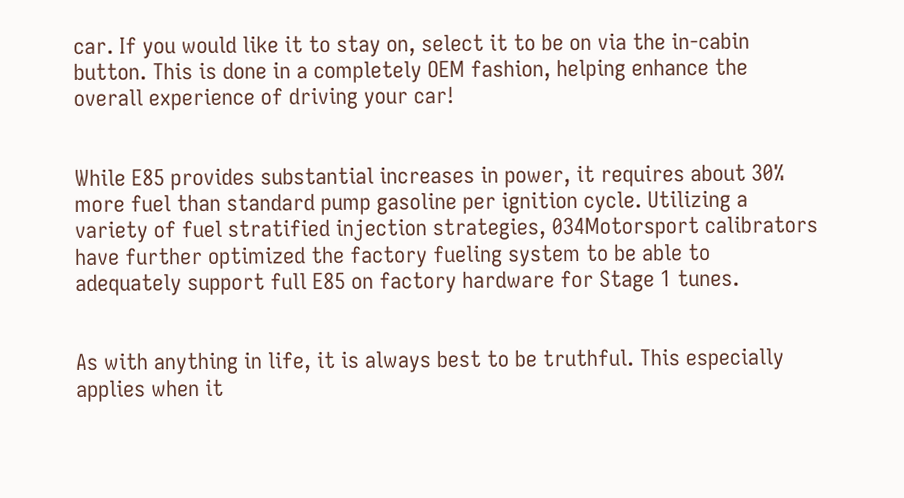car. If you would like it to stay on, select it to be on via the in-cabin button. This is done in a completely OEM fashion, helping enhance the overall experience of driving your car!


While E85 provides substantial increases in power, it requires about 30% more fuel than standard pump gasoline per ignition cycle. Utilizing a variety of fuel stratified injection strategies, 034Motorsport calibrators have further optimized the factory fueling system to be able to adequately support full E85 on factory hardware for Stage 1 tunes.


As with anything in life, it is always best to be truthful. This especially applies when it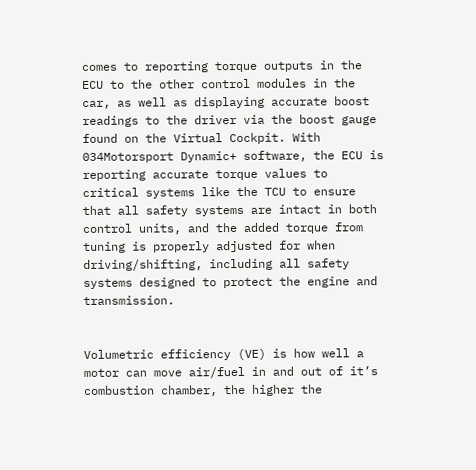comes to reporting torque outputs in the ECU to the other control modules in the car, as well as displaying accurate boost readings to the driver via the boost gauge found on the Virtual Cockpit. With 034Motorsport Dynamic+ software, the ECU is reporting accurate torque values to critical systems like the TCU to ensure that all safety systems are intact in both control units, and the added torque from tuning is properly adjusted for when driving/shifting, including all safety systems designed to protect the engine and transmission.


Volumetric efficiency (VE) is how well a motor can move air/fuel in and out of it’s combustion chamber, the higher the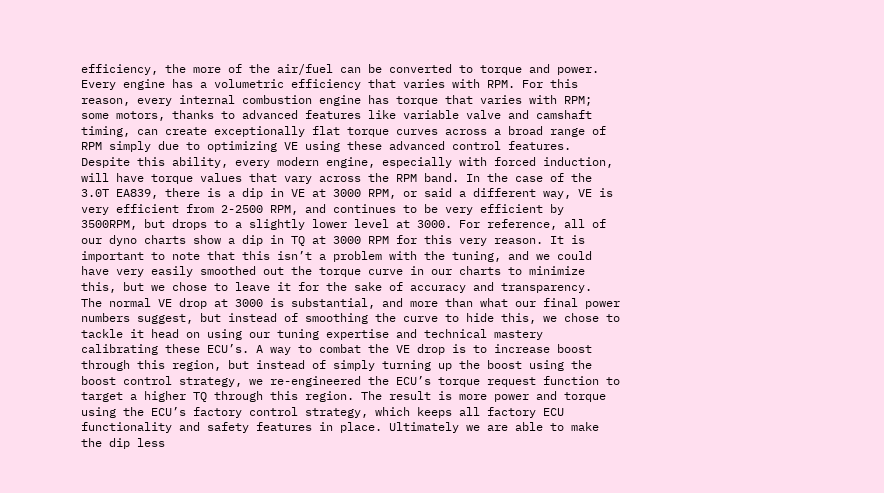efficiency, the more of the air/fuel can be converted to torque and power. Every engine has a volumetric efficiency that varies with RPM. For this reason, every internal combustion engine has torque that varies with RPM; some motors, thanks to advanced features like variable valve and camshaft timing, can create exceptionally flat torque curves across a broad range of RPM simply due to optimizing VE using these advanced control features. Despite this ability, every modern engine, especially with forced induction, will have torque values that vary across the RPM band. In the case of the 3.0T EA839, there is a dip in VE at 3000 RPM, or said a different way, VE is very efficient from 2-2500 RPM, and continues to be very efficient by 3500RPM, but drops to a slightly lower level at 3000. For reference, all of our dyno charts show a dip in TQ at 3000 RPM for this very reason. It is important to note that this isn’t a problem with the tuning, and we could have very easily smoothed out the torque curve in our charts to minimize this, but we chose to leave it for the sake of accuracy and transparency.
The normal VE drop at 3000 is substantial, and more than what our final power numbers suggest, but instead of smoothing the curve to hide this, we chose to tackle it head on using our tuning expertise and technical mastery calibrating these ECU’s. A way to combat the VE drop is to increase boost through this region, but instead of simply turning up the boost using the boost control strategy, we re-engineered the ECU’s torque request function to target a higher TQ through this region. The result is more power and torque using the ECU’s factory control strategy, which keeps all factory ECU functionality and safety features in place. Ultimately we are able to make the dip less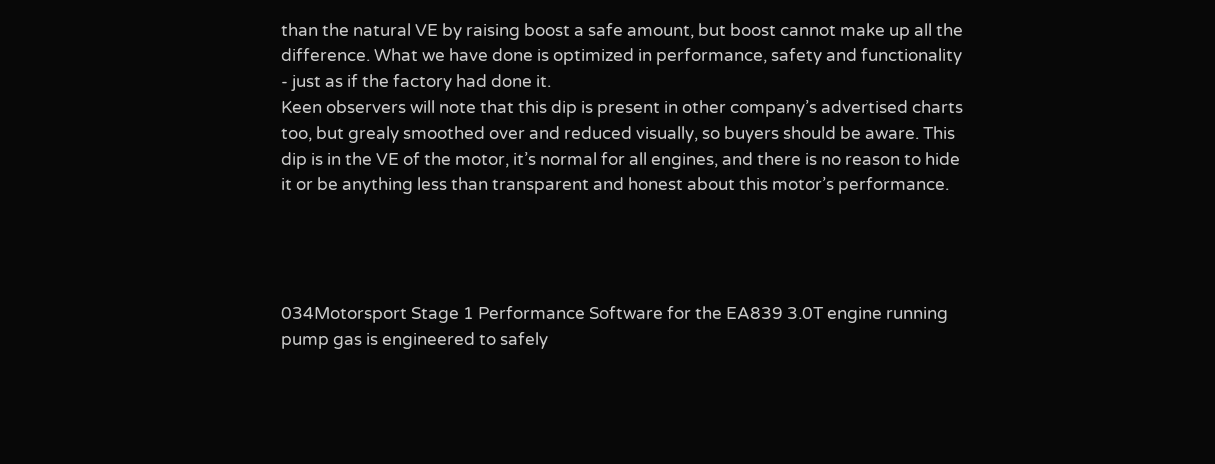than the natural VE by raising boost a safe amount, but boost cannot make up all the difference. What we have done is optimized in performance, safety and functionality - just as if the factory had done it.
Keen observers will note that this dip is present in other company’s advertised charts too, but grealy smoothed over and reduced visually, so buyers should be aware. This dip is in the VE of the motor, it’s normal for all engines, and there is no reason to hide it or be anything less than transparent and honest about this motor’s performance.




034Motorsport Stage 1 Performance Software for the EA839 3.0T engine running pump gas is engineered to safely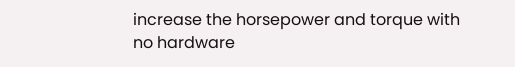increase the horsepower and torque with no hardware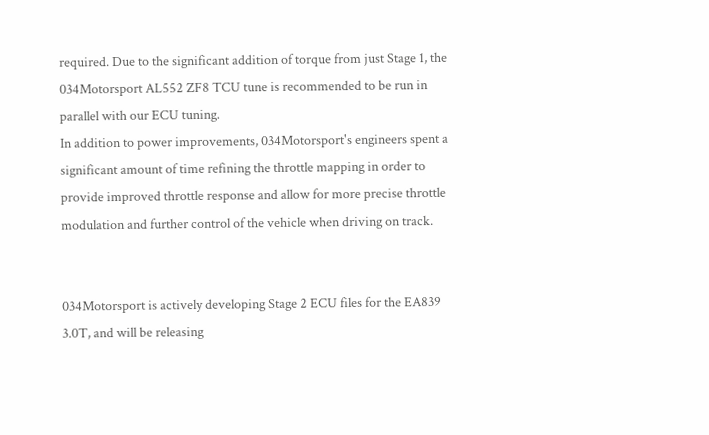required. Due to the significant addition of torque from just Stage 1, the 034Motorsport AL552 ZF8 TCU tune is recommended to be run in parallel with our ECU tuning.
In addition to power improvements, 034Motorsport's engineers spent a significant amount of time refining the throttle mapping in order to provide improved throttle response and allow for more precise throttle modulation and further control of the vehicle when driving on track.


034Motorsport is actively developing Stage 2 ECU files for the EA839 3.0T, and will be releasing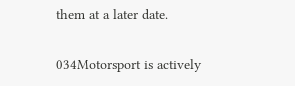them at a later date.


034Motorsport is actively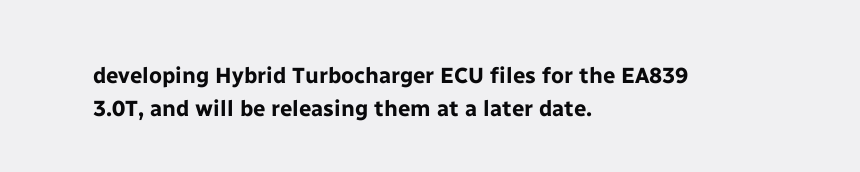developing Hybrid Turbocharger ECU files for the EA839 3.0T, and will be releasing them at a later date.